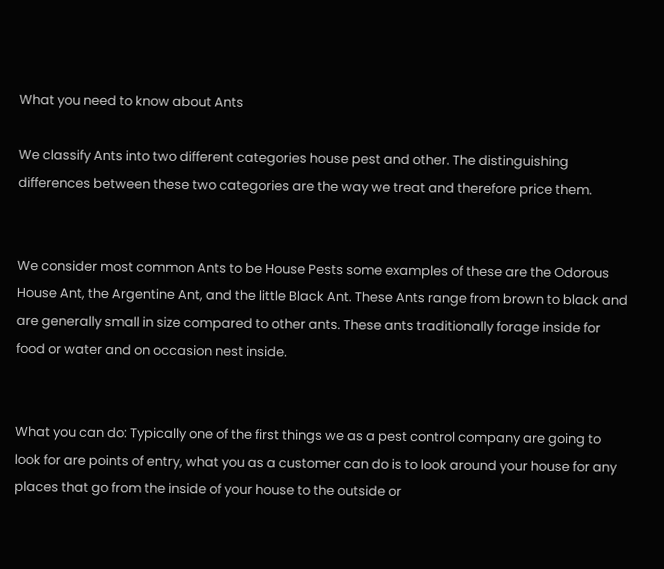What you need to know about Ants

We classify Ants into two different categories house pest and other. The distinguishing differences between these two categories are the way we treat and therefore price them.


We consider most common Ants to be House Pests some examples of these are the Odorous House Ant, the Argentine Ant, and the little Black Ant. These Ants range from brown to black and are generally small in size compared to other ants. These ants traditionally forage inside for food or water and on occasion nest inside.


What you can do: Typically one of the first things we as a pest control company are going to look for are points of entry, what you as a customer can do is to look around your house for any places that go from the inside of your house to the outside or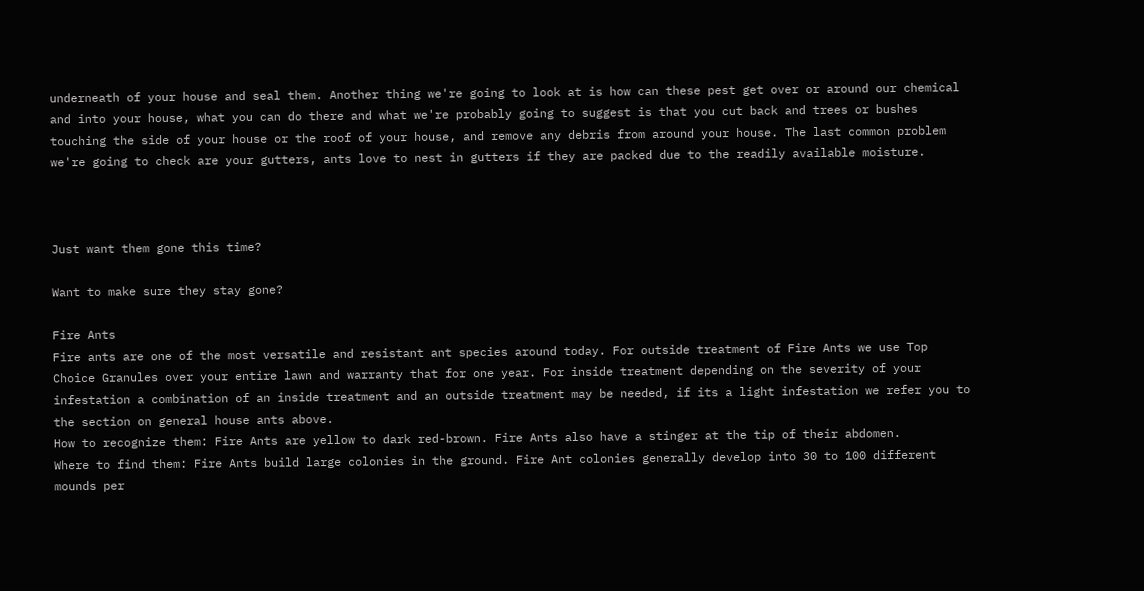underneath of your house and seal them. Another thing we're going to look at is how can these pest get over or around our chemical and into your house, what you can do there and what we're probably going to suggest is that you cut back and trees or bushes touching the side of your house or the roof of your house, and remove any debris from around your house. The last common problem we're going to check are your gutters, ants love to nest in gutters if they are packed due to the readily available moisture.



Just want them gone this time?

Want to make sure they stay gone?

Fire Ants
Fire ants are one of the most versatile and resistant ant species around today. For outside treatment of Fire Ants we use Top Choice Granules over your entire lawn and warranty that for one year. For inside treatment depending on the severity of your infestation a combination of an inside treatment and an outside treatment may be needed, if its a light infestation we refer you to the section on general house ants above.
How to recognize them: Fire Ants are yellow to dark red-brown. Fire Ants also have a stinger at the tip of their abdomen.
Where to find them: Fire Ants build large colonies in the ground. Fire Ant colonies generally develop into 30 to 100 different mounds per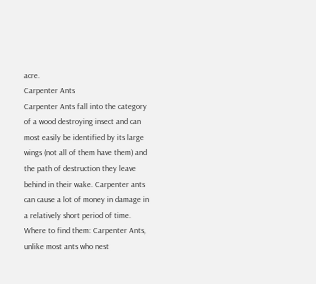acre.
Carpenter Ants
Carpenter Ants fall into the category of a wood destroying insect and can most easily be identified by its large wings (not all of them have them) and the path of destruction they leave behind in their wake. Carpenter ants can cause a lot of money in damage in a relatively short period of time.
Where to find them: Carpenter Ants, unlike most ants who nest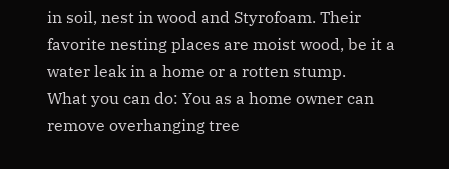in soil, nest in wood and Styrofoam. Their favorite nesting places are moist wood, be it a water leak in a home or a rotten stump.
What you can do: You as a home owner can remove overhanging tree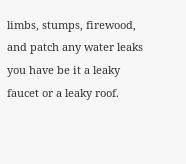limbs, stumps, firewood, and patch any water leaks you have be it a leaky faucet or a leaky roof.